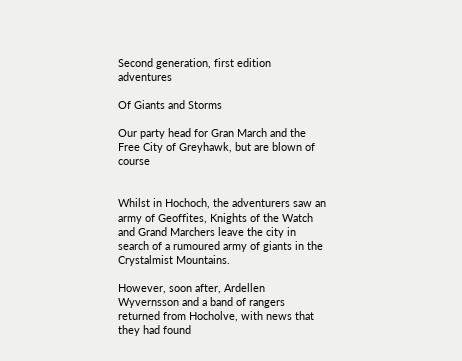Second generation, first edition adventures

Of Giants and Storms

Our party head for Gran March and the Free City of Greyhawk, but are blown of course


Whilst in Hochoch, the adventurers saw an army of Geoffites, Knights of the Watch and Grand Marchers leave the city in search of a rumoured army of giants in the Crystalmist Mountains.

However, soon after, Ardellen Wyvernsson and a band of rangers returned from Hocholve, with news that they had found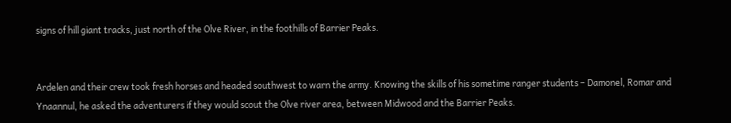signs of hill giant tracks, just north of the Olve River, in the foothills of Barrier Peaks.


Ardelen and their crew took fresh horses and headed southwest to warn the army. Knowing the skills of his sometime ranger students – Damonel, Romar and Ynaannul, he asked the adventurers if they would scout the Olve river area, between Midwood and the Barrier Peaks.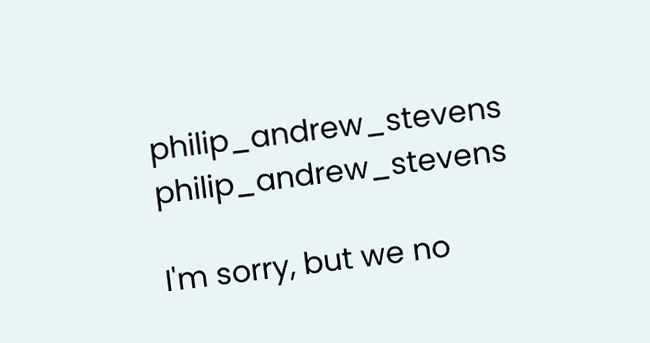philip_andrew_stevens philip_andrew_stevens

I'm sorry, but we no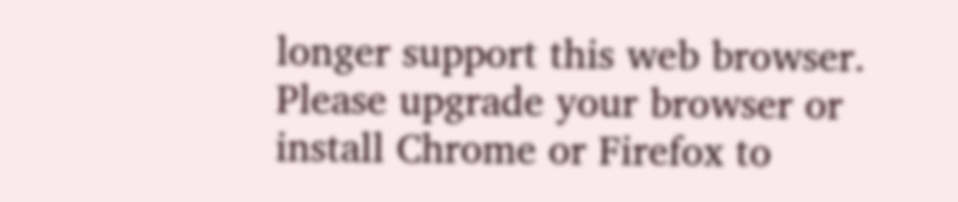longer support this web browser. Please upgrade your browser or install Chrome or Firefox to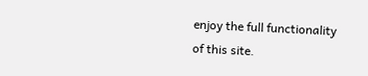enjoy the full functionality of this site.